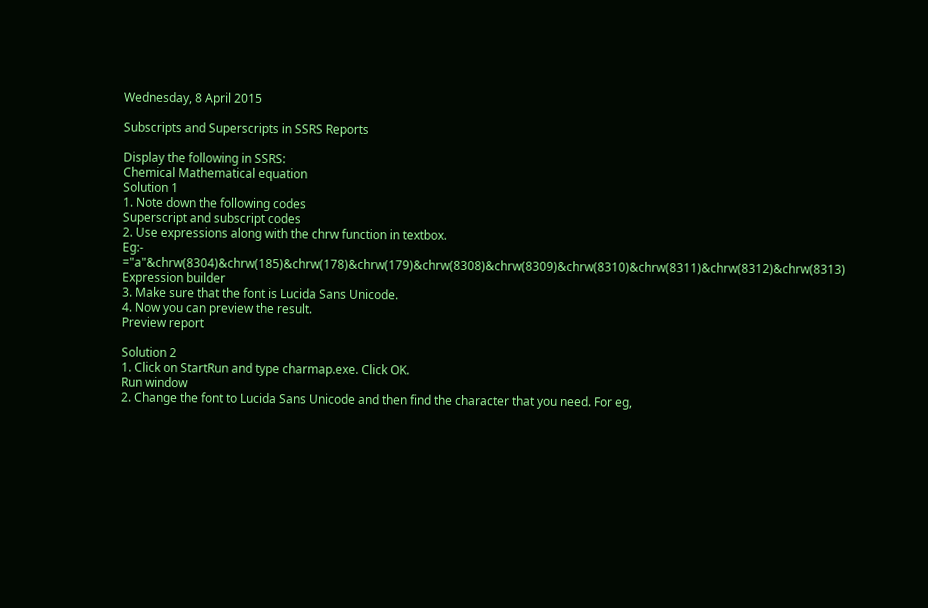Wednesday, 8 April 2015

Subscripts and Superscripts in SSRS Reports

Display the following in SSRS:
Chemical Mathematical equation
Solution 1
1. Note down the following codes
Superscript and subscript codes
2. Use expressions along with the chrw function in textbox.
Eg:- ="a"&chrw(8304)&chrw(185)&chrw(178)&chrw(179)&chrw(8308)&chrw(8309)&chrw(8310)&chrw(8311)&chrw(8312)&chrw(8313)
Expression builder
3. Make sure that the font is Lucida Sans Unicode.
4. Now you can preview the result.
Preview report

Solution 2
1. Click on StartRun and type charmap.exe. Click OK.
Run window
2. Change the font to Lucida Sans Unicode and then find the character that you need. For eg,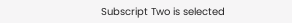Subscript Two is selected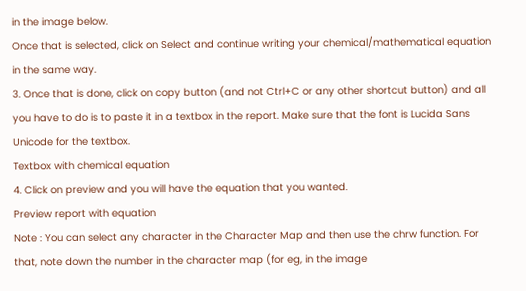in the image below.
Once that is selected, click on Select and continue writing your chemical/mathematical equation in the same way.
3. Once that is done, click on copy button (and not Ctrl+C or any other shortcut button) and all you have to do is to paste it in a textbox in the report. Make sure that the font is Lucida Sans Unicode for the textbox.
Textbox with chemical equation
4. Click on preview and you will have the equation that you wanted.
Preview report with equation
Note : You can select any character in the Character Map and then use the chrw function. For that, note down the number in the character map (for eg, in the image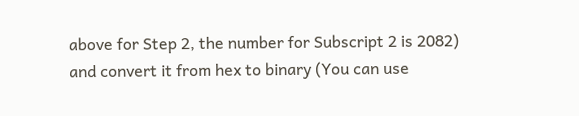above for Step 2, the number for Subscript 2 is 2082) and convert it from hex to binary (You can use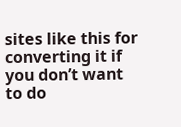sites like this for converting it if you don’t want to do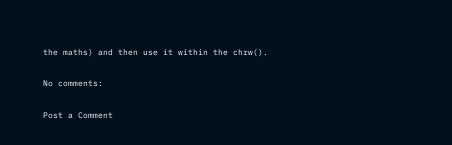the maths) and then use it within the chrw().

No comments:

Post a Comment